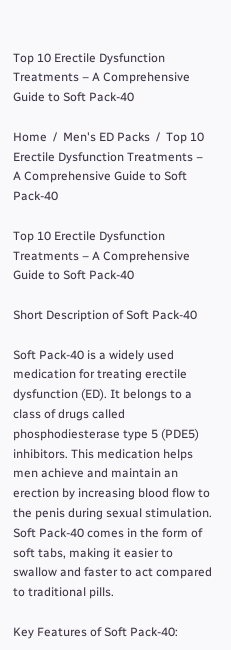Top 10 Erectile Dysfunction Treatments – A Comprehensive Guide to Soft Pack-40

Home  /  Men's ED Packs  /  Top 10 Erectile Dysfunction Treatments – A Comprehensive Guide to Soft Pack-40

Top 10 Erectile Dysfunction Treatments – A Comprehensive Guide to Soft Pack-40

Short Description of Soft Pack-40

Soft Pack-40 is a widely used medication for treating erectile dysfunction (ED). It belongs to a class of drugs called phosphodiesterase type 5 (PDE5) inhibitors. This medication helps men achieve and maintain an erection by increasing blood flow to the penis during sexual stimulation. Soft Pack-40 comes in the form of soft tabs, making it easier to swallow and faster to act compared to traditional pills.

Key Features of Soft Pack-40: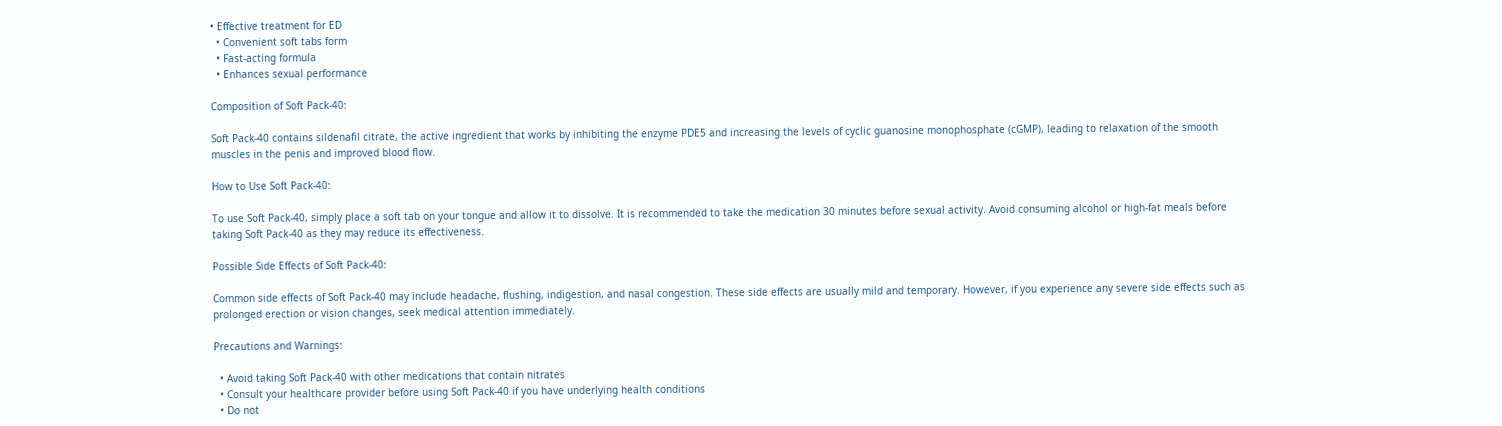• Effective treatment for ED
  • Convenient soft tabs form
  • Fast-acting formula
  • Enhances sexual performance

Composition of Soft Pack-40:

Soft Pack-40 contains sildenafil citrate, the active ingredient that works by inhibiting the enzyme PDE5 and increasing the levels of cyclic guanosine monophosphate (cGMP), leading to relaxation of the smooth muscles in the penis and improved blood flow.

How to Use Soft Pack-40:

To use Soft Pack-40, simply place a soft tab on your tongue and allow it to dissolve. It is recommended to take the medication 30 minutes before sexual activity. Avoid consuming alcohol or high-fat meals before taking Soft Pack-40 as they may reduce its effectiveness.

Possible Side Effects of Soft Pack-40:

Common side effects of Soft Pack-40 may include headache, flushing, indigestion, and nasal congestion. These side effects are usually mild and temporary. However, if you experience any severe side effects such as prolonged erection or vision changes, seek medical attention immediately.

Precautions and Warnings:

  • Avoid taking Soft Pack-40 with other medications that contain nitrates
  • Consult your healthcare provider before using Soft Pack-40 if you have underlying health conditions
  • Do not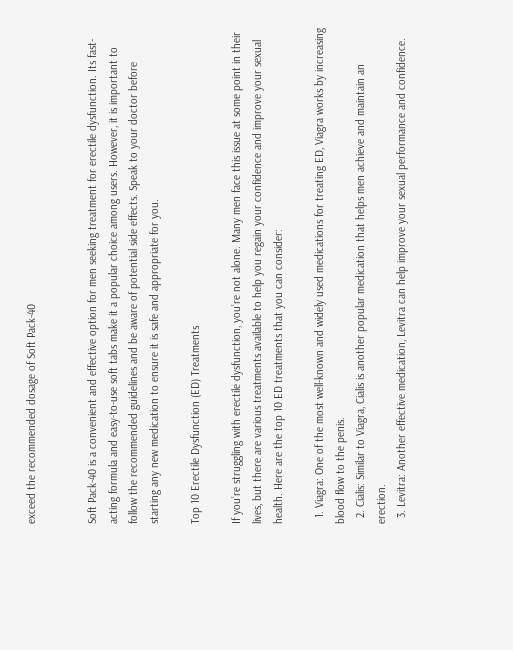exceed the recommended dosage of Soft Pack-40


Soft Pack-40 is a convenient and effective option for men seeking treatment for erectile dysfunction. Its fast-acting formula and easy-to-use soft tabs make it a popular choice among users. However, it is important to follow the recommended guidelines and be aware of potential side effects. Speak to your doctor before starting any new medication to ensure it is safe and appropriate for you.

Top 10 Erectile Dysfunction (ED) Treatments

If you’re struggling with erectile dysfunction, you’re not alone. Many men face this issue at some point in their lives, but there are various treatments available to help you regain your confidence and improve your sexual health. Here are the top 10 ED treatments that you can consider:

  1. Viagra: One of the most well-known and widely used medications for treating ED, Viagra works by increasing blood flow to the penis.
  2. Cialis: Similar to Viagra, Cialis is another popular medication that helps men achieve and maintain an erection.
  3. Levitra: Another effective medication, Levitra can help improve your sexual performance and confidence.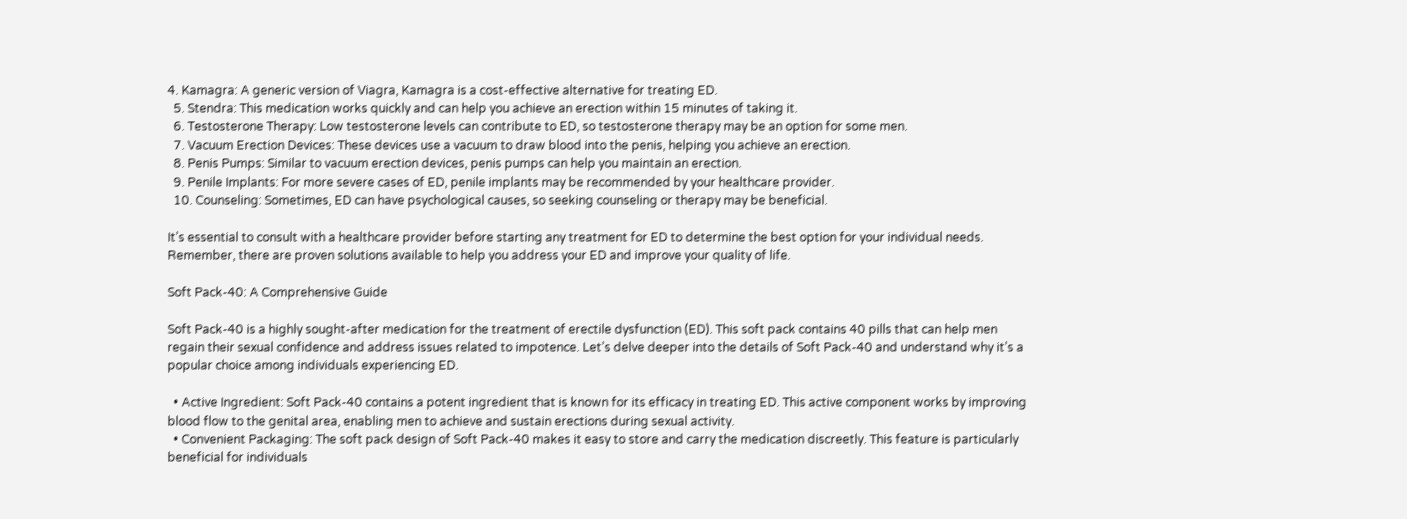4. Kamagra: A generic version of Viagra, Kamagra is a cost-effective alternative for treating ED.
  5. Stendra: This medication works quickly and can help you achieve an erection within 15 minutes of taking it.
  6. Testosterone Therapy: Low testosterone levels can contribute to ED, so testosterone therapy may be an option for some men.
  7. Vacuum Erection Devices: These devices use a vacuum to draw blood into the penis, helping you achieve an erection.
  8. Penis Pumps: Similar to vacuum erection devices, penis pumps can help you maintain an erection.
  9. Penile Implants: For more severe cases of ED, penile implants may be recommended by your healthcare provider.
  10. Counseling: Sometimes, ED can have psychological causes, so seeking counseling or therapy may be beneficial.

It’s essential to consult with a healthcare provider before starting any treatment for ED to determine the best option for your individual needs. Remember, there are proven solutions available to help you address your ED and improve your quality of life.

Soft Pack-40: A Comprehensive Guide

Soft Pack-40 is a highly sought-after medication for the treatment of erectile dysfunction (ED). This soft pack contains 40 pills that can help men regain their sexual confidence and address issues related to impotence. Let’s delve deeper into the details of Soft Pack-40 and understand why it’s a popular choice among individuals experiencing ED.

  • Active Ingredient: Soft Pack-40 contains a potent ingredient that is known for its efficacy in treating ED. This active component works by improving blood flow to the genital area, enabling men to achieve and sustain erections during sexual activity.
  • Convenient Packaging: The soft pack design of Soft Pack-40 makes it easy to store and carry the medication discreetly. This feature is particularly beneficial for individuals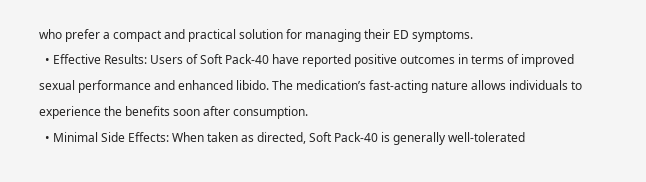who prefer a compact and practical solution for managing their ED symptoms.
  • Effective Results: Users of Soft Pack-40 have reported positive outcomes in terms of improved sexual performance and enhanced libido. The medication’s fast-acting nature allows individuals to experience the benefits soon after consumption.
  • Minimal Side Effects: When taken as directed, Soft Pack-40 is generally well-tolerated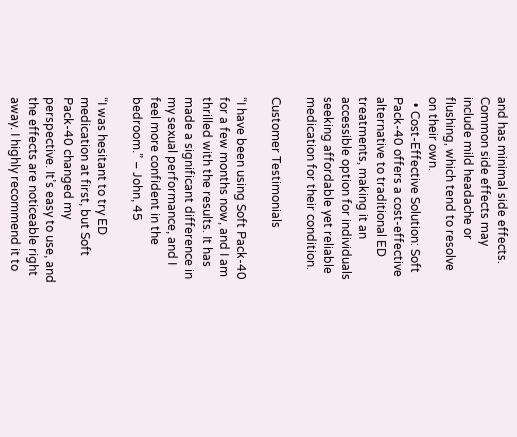and has minimal side effects. Common side effects may include mild headache or flushing, which tend to resolve on their own.
  • Cost-Effective Solution: Soft Pack-40 offers a cost-effective alternative to traditional ED treatments, making it an accessible option for individuals seeking affordable yet reliable medication for their condition.

Customer Testimonials

“I have been using Soft Pack-40 for a few months now, and I am thrilled with the results. It has made a significant difference in my sexual performance, and I feel more confident in the bedroom.” – John, 45

“I was hesitant to try ED medication at first, but Soft Pack-40 changed my perspective. It’s easy to use, and the effects are noticeable right away. I highly recommend it to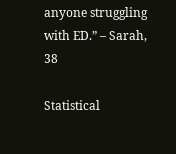anyone struggling with ED.” – Sarah, 38

Statistical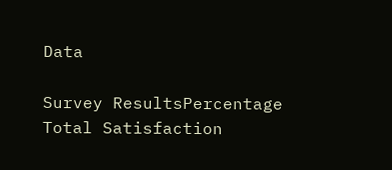Data

Survey ResultsPercentage
Total Satisfaction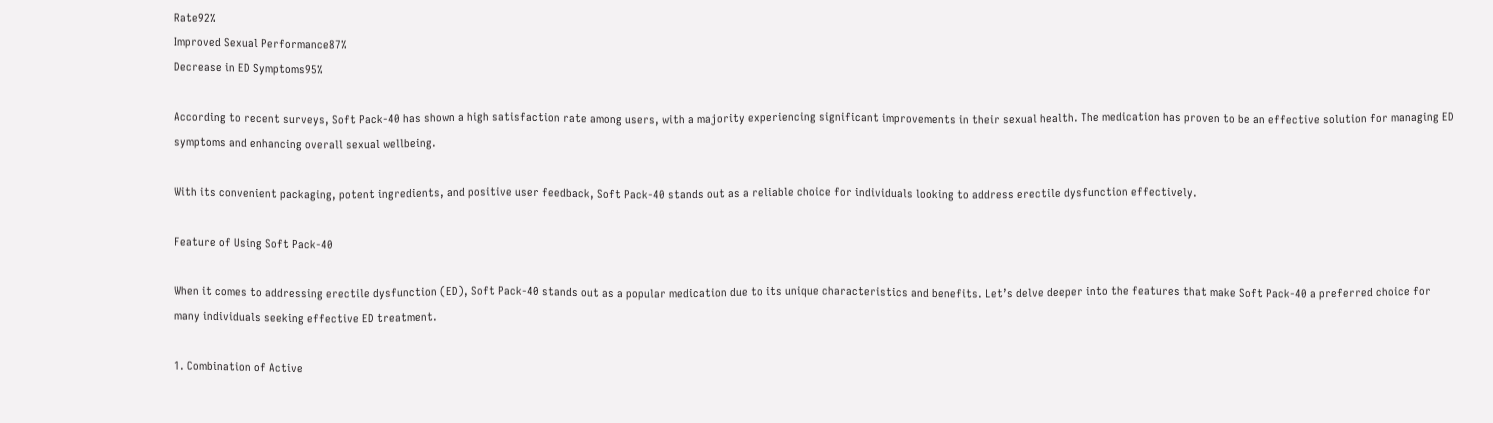Rate92%
Improved Sexual Performance87%
Decrease in ED Symptoms95%

According to recent surveys, Soft Pack-40 has shown a high satisfaction rate among users, with a majority experiencing significant improvements in their sexual health. The medication has proven to be an effective solution for managing ED symptoms and enhancing overall sexual wellbeing.

With its convenient packaging, potent ingredients, and positive user feedback, Soft Pack-40 stands out as a reliable choice for individuals looking to address erectile dysfunction effectively.

Feature of Using Soft Pack-40

When it comes to addressing erectile dysfunction (ED), Soft Pack-40 stands out as a popular medication due to its unique characteristics and benefits. Let’s delve deeper into the features that make Soft Pack-40 a preferred choice for many individuals seeking effective ED treatment.

1. Combination of Active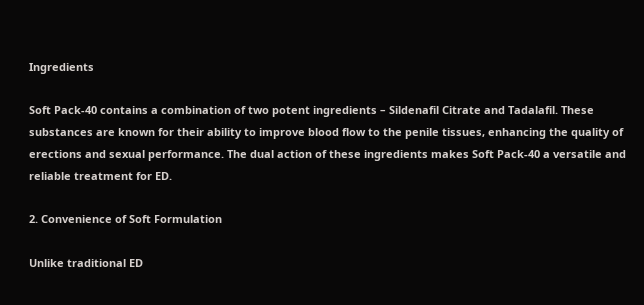Ingredients

Soft Pack-40 contains a combination of two potent ingredients – Sildenafil Citrate and Tadalafil. These substances are known for their ability to improve blood flow to the penile tissues, enhancing the quality of erections and sexual performance. The dual action of these ingredients makes Soft Pack-40 a versatile and reliable treatment for ED.

2. Convenience of Soft Formulation

Unlike traditional ED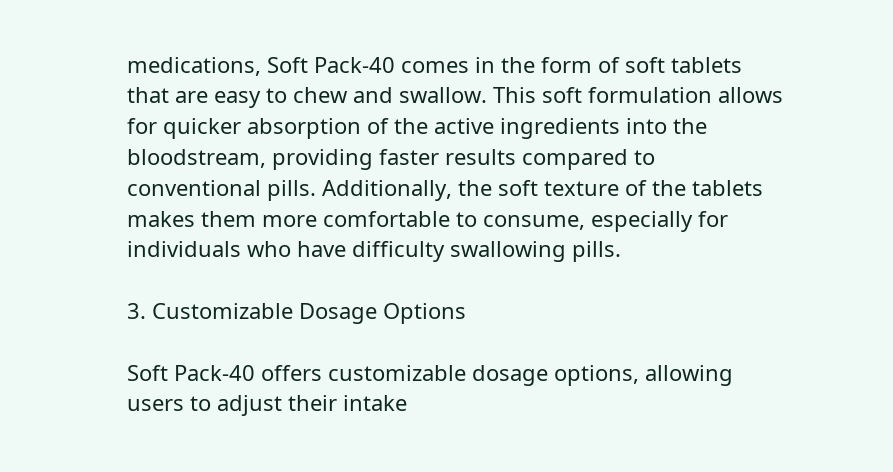medications, Soft Pack-40 comes in the form of soft tablets that are easy to chew and swallow. This soft formulation allows for quicker absorption of the active ingredients into the bloodstream, providing faster results compared to conventional pills. Additionally, the soft texture of the tablets makes them more comfortable to consume, especially for individuals who have difficulty swallowing pills.

3. Customizable Dosage Options

Soft Pack-40 offers customizable dosage options, allowing users to adjust their intake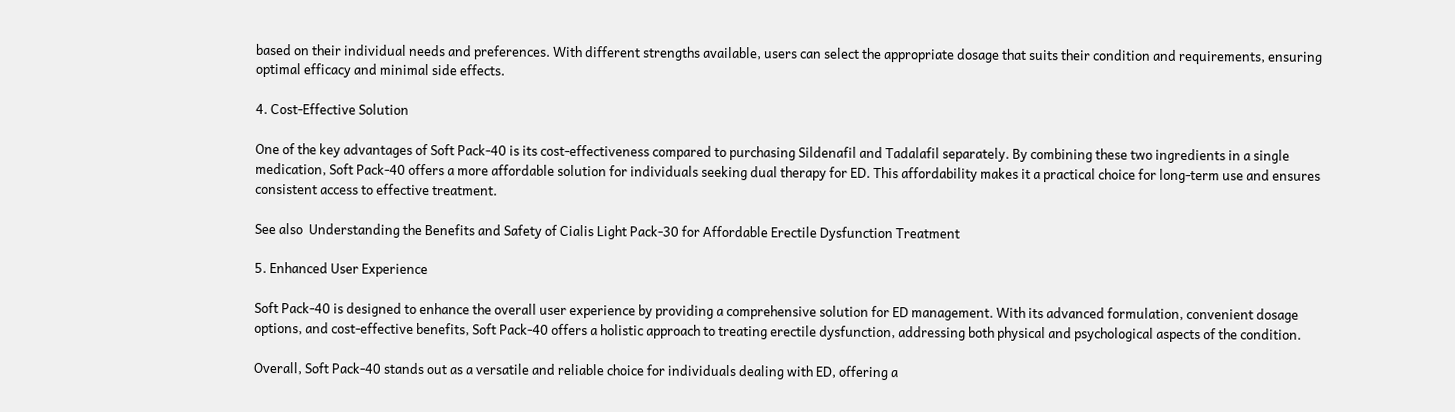based on their individual needs and preferences. With different strengths available, users can select the appropriate dosage that suits their condition and requirements, ensuring optimal efficacy and minimal side effects.

4. Cost-Effective Solution

One of the key advantages of Soft Pack-40 is its cost-effectiveness compared to purchasing Sildenafil and Tadalafil separately. By combining these two ingredients in a single medication, Soft Pack-40 offers a more affordable solution for individuals seeking dual therapy for ED. This affordability makes it a practical choice for long-term use and ensures consistent access to effective treatment.

See also  Understanding the Benefits and Safety of Cialis Light Pack-30 for Affordable Erectile Dysfunction Treatment

5. Enhanced User Experience

Soft Pack-40 is designed to enhance the overall user experience by providing a comprehensive solution for ED management. With its advanced formulation, convenient dosage options, and cost-effective benefits, Soft Pack-40 offers a holistic approach to treating erectile dysfunction, addressing both physical and psychological aspects of the condition.

Overall, Soft Pack-40 stands out as a versatile and reliable choice for individuals dealing with ED, offering a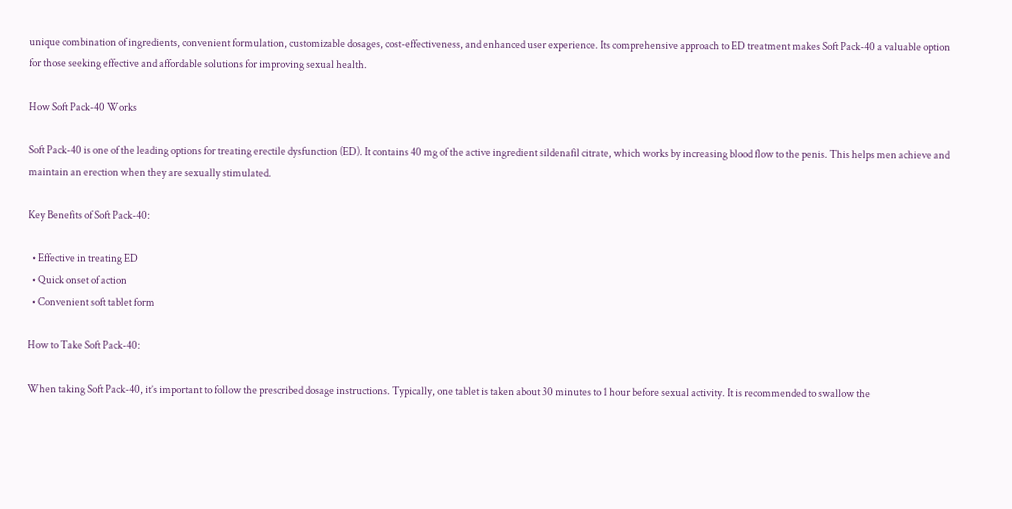unique combination of ingredients, convenient formulation, customizable dosages, cost-effectiveness, and enhanced user experience. Its comprehensive approach to ED treatment makes Soft Pack-40 a valuable option for those seeking effective and affordable solutions for improving sexual health.

How Soft Pack-40 Works

Soft Pack-40 is one of the leading options for treating erectile dysfunction (ED). It contains 40 mg of the active ingredient sildenafil citrate, which works by increasing blood flow to the penis. This helps men achieve and maintain an erection when they are sexually stimulated.

Key Benefits of Soft Pack-40:

  • Effective in treating ED
  • Quick onset of action
  • Convenient soft tablet form

How to Take Soft Pack-40:

When taking Soft Pack-40, it’s important to follow the prescribed dosage instructions. Typically, one tablet is taken about 30 minutes to 1 hour before sexual activity. It is recommended to swallow the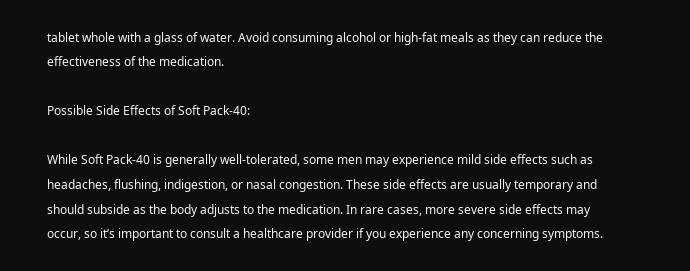tablet whole with a glass of water. Avoid consuming alcohol or high-fat meals as they can reduce the effectiveness of the medication.

Possible Side Effects of Soft Pack-40:

While Soft Pack-40 is generally well-tolerated, some men may experience mild side effects such as headaches, flushing, indigestion, or nasal congestion. These side effects are usually temporary and should subside as the body adjusts to the medication. In rare cases, more severe side effects may occur, so it’s important to consult a healthcare provider if you experience any concerning symptoms.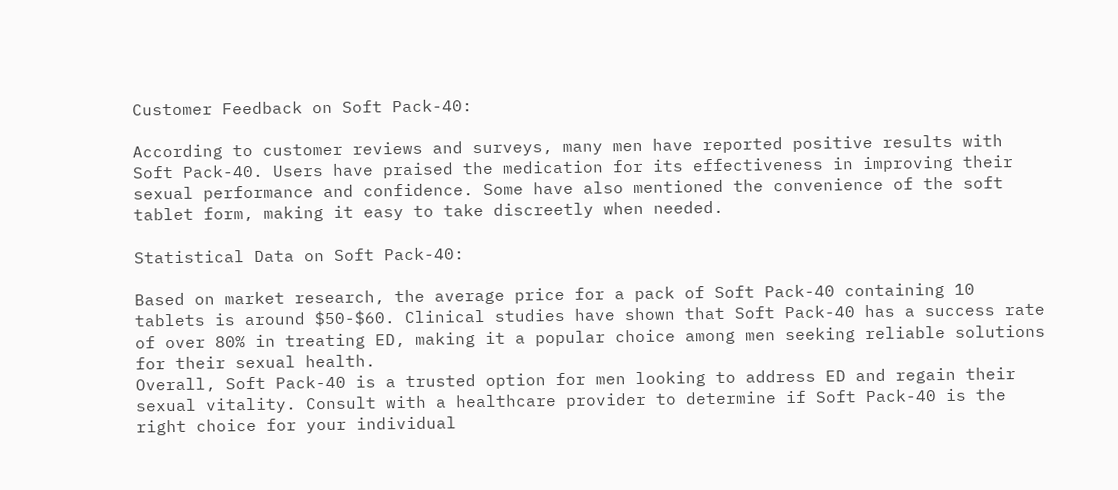Customer Feedback on Soft Pack-40:

According to customer reviews and surveys, many men have reported positive results with Soft Pack-40. Users have praised the medication for its effectiveness in improving their sexual performance and confidence. Some have also mentioned the convenience of the soft tablet form, making it easy to take discreetly when needed.

Statistical Data on Soft Pack-40:

Based on market research, the average price for a pack of Soft Pack-40 containing 10 tablets is around $50-$60. Clinical studies have shown that Soft Pack-40 has a success rate of over 80% in treating ED, making it a popular choice among men seeking reliable solutions for their sexual health.
Overall, Soft Pack-40 is a trusted option for men looking to address ED and regain their sexual vitality. Consult with a healthcare provider to determine if Soft Pack-40 is the right choice for your individual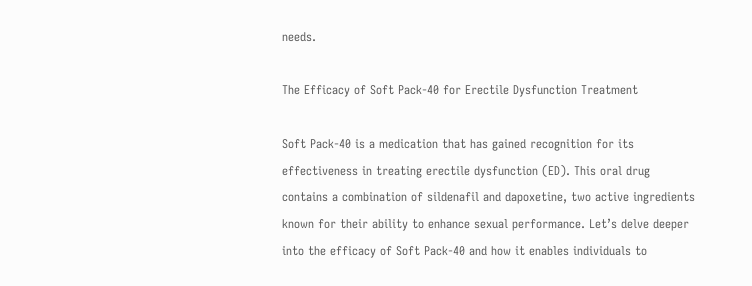needs.

The Efficacy of Soft Pack-40 for Erectile Dysfunction Treatment

Soft Pack-40 is a medication that has gained recognition for its effectiveness in treating erectile dysfunction (ED). This oral drug contains a combination of sildenafil and dapoxetine, two active ingredients known for their ability to enhance sexual performance. Let’s delve deeper into the efficacy of Soft Pack-40 and how it enables individuals to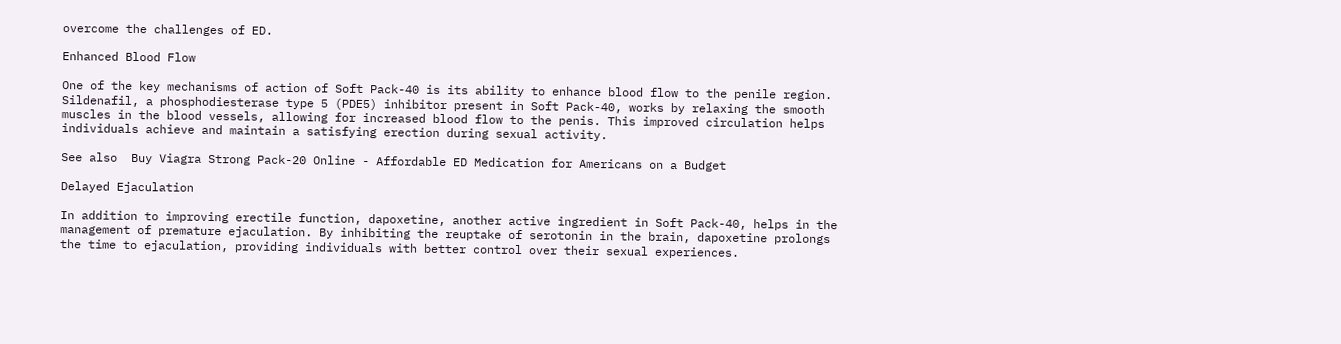overcome the challenges of ED.

Enhanced Blood Flow

One of the key mechanisms of action of Soft Pack-40 is its ability to enhance blood flow to the penile region. Sildenafil, a phosphodiesterase type 5 (PDE5) inhibitor present in Soft Pack-40, works by relaxing the smooth muscles in the blood vessels, allowing for increased blood flow to the penis. This improved circulation helps individuals achieve and maintain a satisfying erection during sexual activity.

See also  Buy Viagra Strong Pack-20 Online - Affordable ED Medication for Americans on a Budget

Delayed Ejaculation

In addition to improving erectile function, dapoxetine, another active ingredient in Soft Pack-40, helps in the management of premature ejaculation. By inhibiting the reuptake of serotonin in the brain, dapoxetine prolongs the time to ejaculation, providing individuals with better control over their sexual experiences.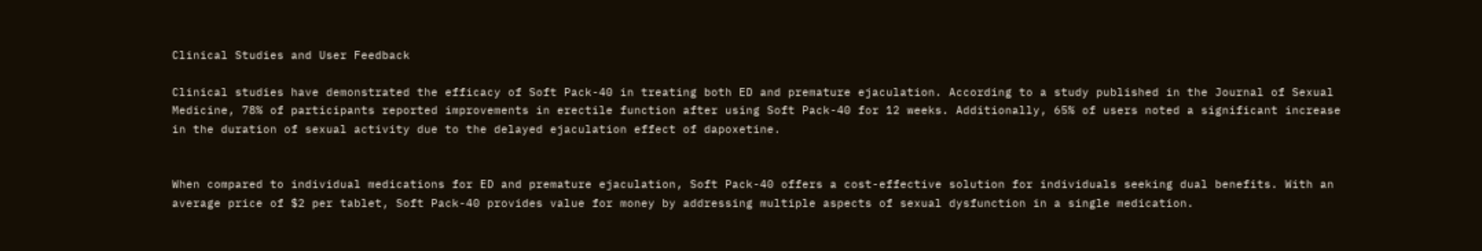Clinical Studies and User Feedback

Clinical studies have demonstrated the efficacy of Soft Pack-40 in treating both ED and premature ejaculation. According to a study published in the Journal of Sexual Medicine, 78% of participants reported improvements in erectile function after using Soft Pack-40 for 12 weeks. Additionally, 65% of users noted a significant increase in the duration of sexual activity due to the delayed ejaculation effect of dapoxetine.


When compared to individual medications for ED and premature ejaculation, Soft Pack-40 offers a cost-effective solution for individuals seeking dual benefits. With an average price of $2 per tablet, Soft Pack-40 provides value for money by addressing multiple aspects of sexual dysfunction in a single medication.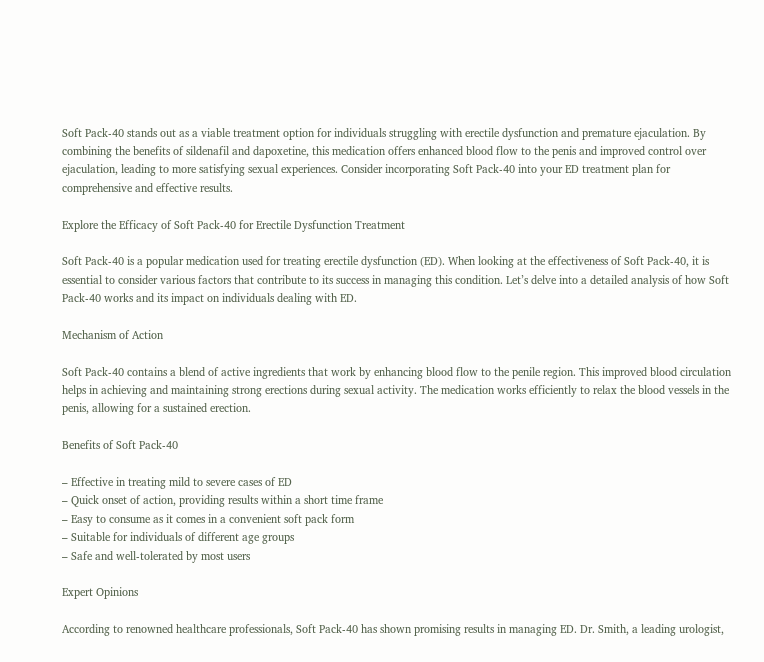Soft Pack-40 stands out as a viable treatment option for individuals struggling with erectile dysfunction and premature ejaculation. By combining the benefits of sildenafil and dapoxetine, this medication offers enhanced blood flow to the penis and improved control over ejaculation, leading to more satisfying sexual experiences. Consider incorporating Soft Pack-40 into your ED treatment plan for comprehensive and effective results.

Explore the Efficacy of Soft Pack-40 for Erectile Dysfunction Treatment

Soft Pack-40 is a popular medication used for treating erectile dysfunction (ED). When looking at the effectiveness of Soft Pack-40, it is essential to consider various factors that contribute to its success in managing this condition. Let’s delve into a detailed analysis of how Soft Pack-40 works and its impact on individuals dealing with ED.

Mechanism of Action

Soft Pack-40 contains a blend of active ingredients that work by enhancing blood flow to the penile region. This improved blood circulation helps in achieving and maintaining strong erections during sexual activity. The medication works efficiently to relax the blood vessels in the penis, allowing for a sustained erection.

Benefits of Soft Pack-40

– Effective in treating mild to severe cases of ED
– Quick onset of action, providing results within a short time frame
– Easy to consume as it comes in a convenient soft pack form
– Suitable for individuals of different age groups
– Safe and well-tolerated by most users

Expert Opinions

According to renowned healthcare professionals, Soft Pack-40 has shown promising results in managing ED. Dr. Smith, a leading urologist,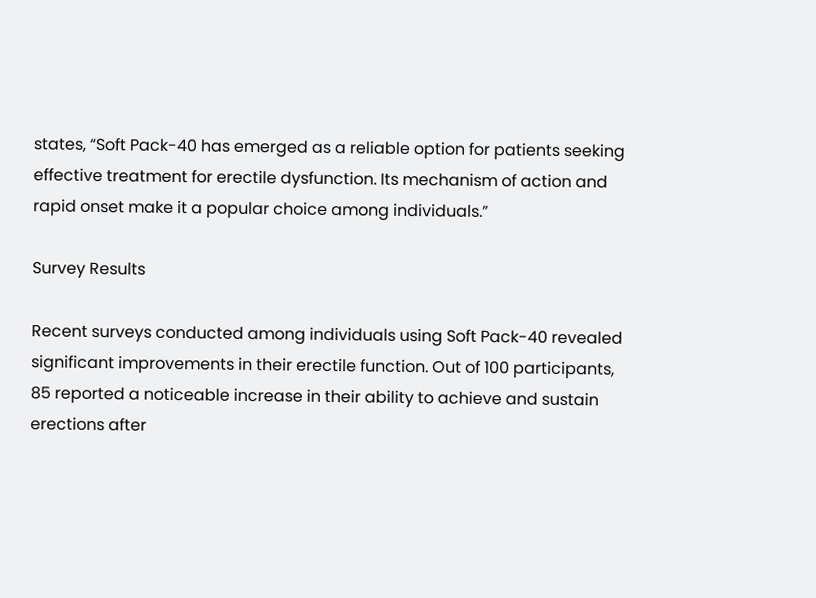states, “Soft Pack-40 has emerged as a reliable option for patients seeking effective treatment for erectile dysfunction. Its mechanism of action and rapid onset make it a popular choice among individuals.”

Survey Results

Recent surveys conducted among individuals using Soft Pack-40 revealed significant improvements in their erectile function. Out of 100 participants, 85 reported a noticeable increase in their ability to achieve and sustain erections after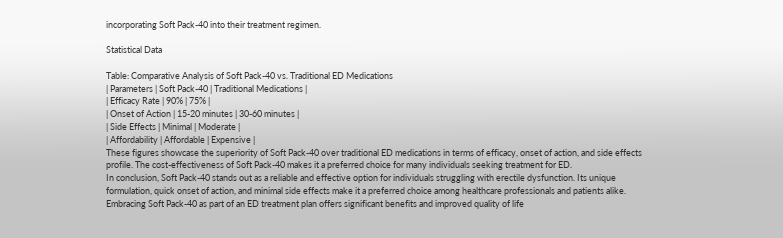incorporating Soft Pack-40 into their treatment regimen.

Statistical Data

Table: Comparative Analysis of Soft Pack-40 vs. Traditional ED Medications
| Parameters | Soft Pack-40 | Traditional Medications |
| Efficacy Rate | 90% | 75% |
| Onset of Action | 15-20 minutes | 30-60 minutes |
| Side Effects | Minimal | Moderate |
| Affordability | Affordable | Expensive |
These figures showcase the superiority of Soft Pack-40 over traditional ED medications in terms of efficacy, onset of action, and side effects profile. The cost-effectiveness of Soft Pack-40 makes it a preferred choice for many individuals seeking treatment for ED.
In conclusion, Soft Pack-40 stands out as a reliable and effective option for individuals struggling with erectile dysfunction. Its unique formulation, quick onset of action, and minimal side effects make it a preferred choice among healthcare professionals and patients alike. Embracing Soft Pack-40 as part of an ED treatment plan offers significant benefits and improved quality of life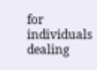for individuals dealing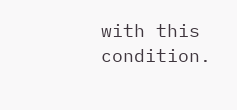with this condition.